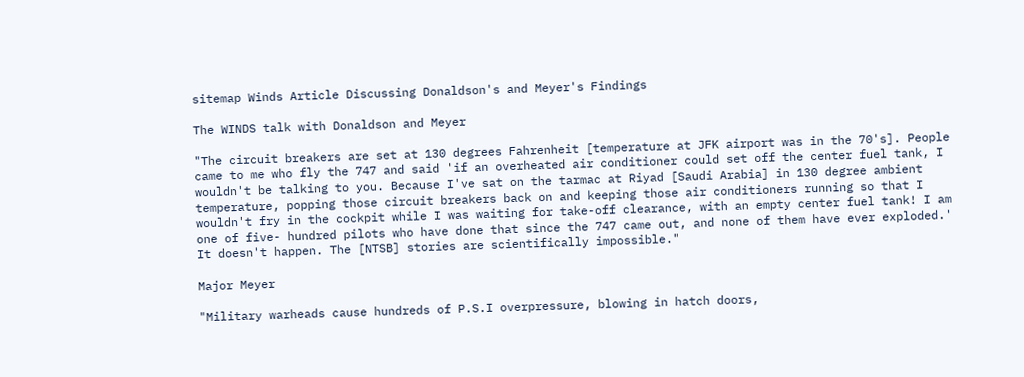sitemap Winds Article Discussing Donaldson's and Meyer's Findings

The WINDS talk with Donaldson and Meyer

"The circuit breakers are set at 130 degrees Fahrenheit [temperature at JFK airport was in the 70's]. People came to me who fly the 747 and said 'if an overheated air conditioner could set off the center fuel tank, I wouldn't be talking to you. Because I've sat on the tarmac at Riyad [Saudi Arabia] in 130 degree ambient temperature, popping those circuit breakers back on and keeping those air conditioners running so that I wouldn't fry in the cockpit while I was waiting for take-off clearance, with an empty center fuel tank! I am one of five- hundred pilots who have done that since the 747 came out, and none of them have ever exploded.' It doesn't happen. The [NTSB] stories are scientifically impossible."

Major Meyer

"Military warheads cause hundreds of P.S.I overpressure, blowing in hatch doors,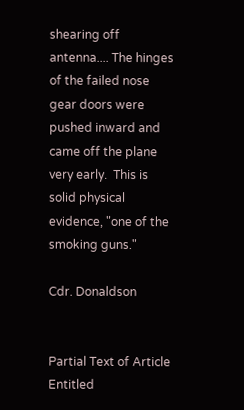shearing off antenna.... The hinges of the failed nose gear doors were pushed inward and came off the plane very early.  This is solid physical evidence, "one of the smoking guns."

Cdr. Donaldson


Partial Text of Article Entitled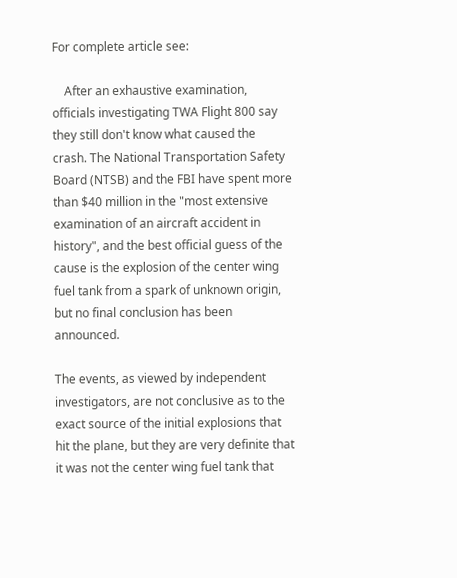For complete article see:

    After an exhaustive examination, officials investigating TWA Flight 800 say they still don't know what caused the crash. The National Transportation Safety Board (NTSB) and the FBI have spent more than $40 million in the "most extensive examination of an aircraft accident in history", and the best official guess of the cause is the explosion of the center wing fuel tank from a spark of unknown origin, but no final conclusion has been announced.

The events, as viewed by independent investigators, are not conclusive as to the exact source of the initial explosions that hit the plane, but they are very definite that it was not the center wing fuel tank that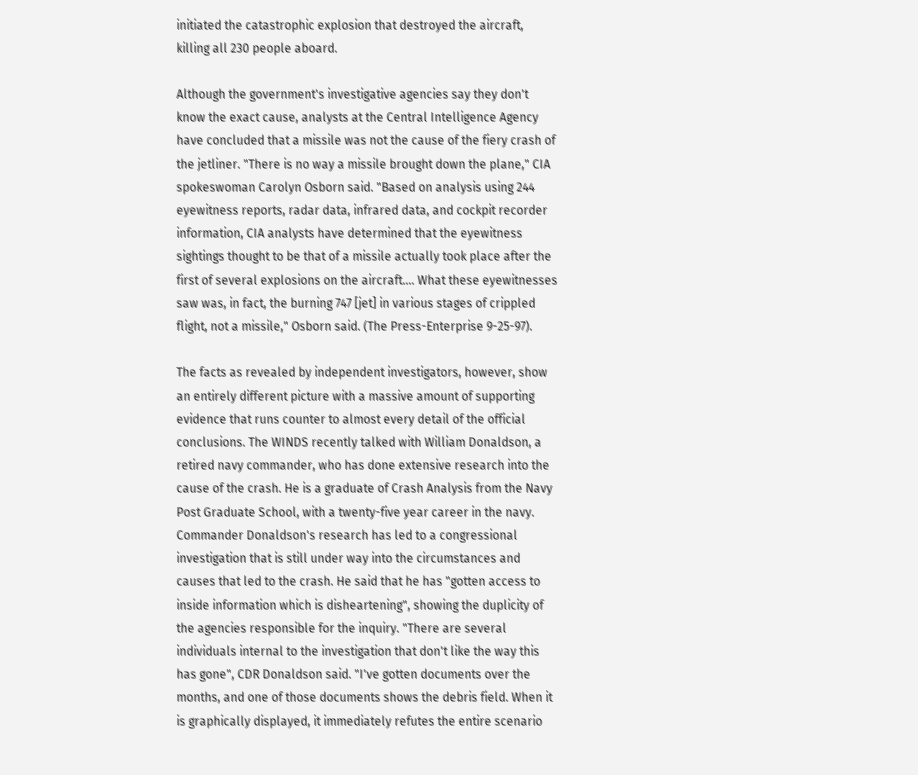initiated the catastrophic explosion that destroyed the aircraft, killing all 230 people aboard.

Although the government's investigative agencies say they don't know the exact cause, analysts at the Central Intelligence Agency have concluded that a missile was not the cause of the fiery crash of the jetliner. "There is no way a missile brought down the plane," CIA spokeswoman Carolyn Osborn said. "Based on analysis using 244 eyewitness reports, radar data, infrared data, and cockpit recorder information, CIA analysts have determined that the eyewitness sightings thought to be that of a missile actually took place after the first of several explosions on the aircraft.... What these eyewitnesses saw was, in fact, the burning 747 [jet] in various stages of crippled flight, not a missile," Osborn said. (The Press-Enterprise 9-25-97).

The facts as revealed by independent investigators, however, show an entirely different picture with a massive amount of supporting evidence that runs counter to almost every detail of the official conclusions. The WINDS recently talked with William Donaldson, a retired navy commander, who has done extensive research into the cause of the crash. He is a graduate of Crash Analysis from the Navy Post Graduate School, with a twenty-five year career in the navy. Commander Donaldson's research has led to a congressional investigation that is still under way into the circumstances and causes that led to the crash. He said that he has "gotten access to inside information which is disheartening", showing the duplicity of the agencies responsible for the inquiry. "There are several individuals internal to the investigation that don't like the way this has gone", CDR Donaldson said. "I've gotten documents over the months, and one of those documents shows the debris field. When it is graphically displayed, it immediately refutes the entire scenario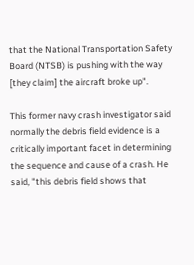that the National Transportation Safety Board (NTSB) is pushing with the way [they claim] the aircraft broke up".

This former navy crash investigator said normally the debris field evidence is a critically important facet in determining the sequence and cause of a crash. He said, "this debris field shows that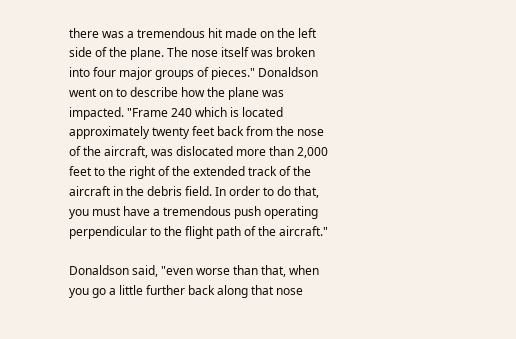there was a tremendous hit made on the left side of the plane. The nose itself was broken into four major groups of pieces." Donaldson went on to describe how the plane was impacted. "Frame 240 which is located approximately twenty feet back from the nose of the aircraft, was dislocated more than 2,000 feet to the right of the extended track of the aircraft in the debris field. In order to do that, you must have a tremendous push operating perpendicular to the flight path of the aircraft."

Donaldson said, "even worse than that, when you go a little further back along that nose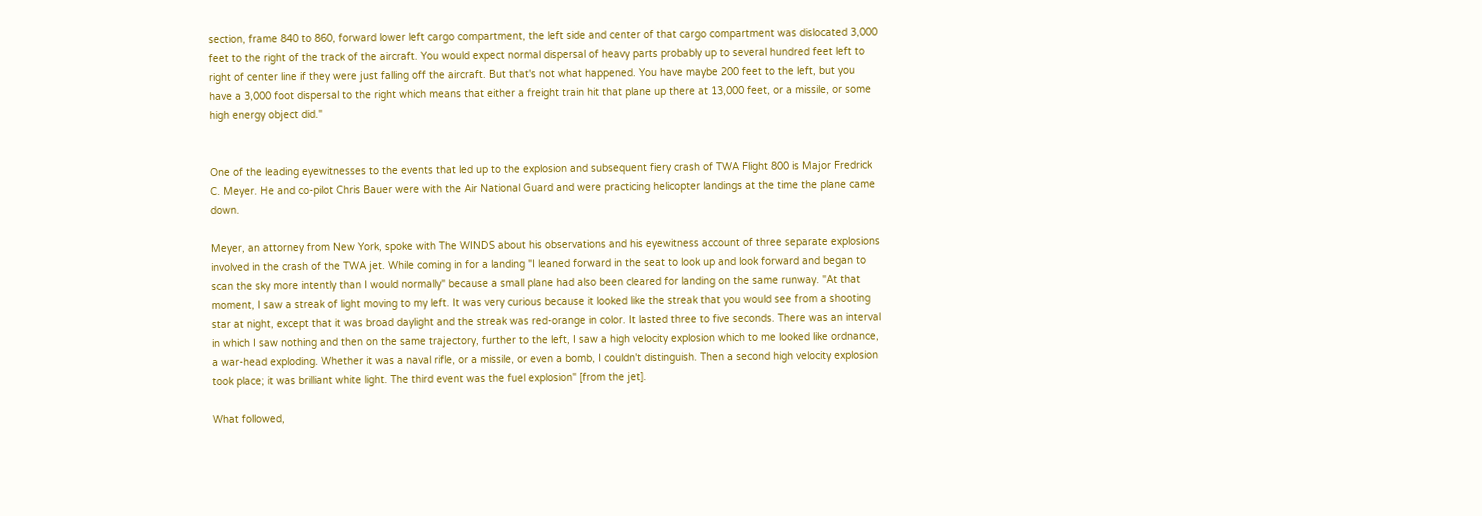section, frame 840 to 860, forward lower left cargo compartment, the left side and center of that cargo compartment was dislocated 3,000 feet to the right of the track of the aircraft. You would expect normal dispersal of heavy parts probably up to several hundred feet left to right of center line if they were just falling off the aircraft. But that's not what happened. You have maybe 200 feet to the left, but you have a 3,000 foot dispersal to the right which means that either a freight train hit that plane up there at 13,000 feet, or a missile, or some high energy object did."


One of the leading eyewitnesses to the events that led up to the explosion and subsequent fiery crash of TWA Flight 800 is Major Fredrick C. Meyer. He and co-pilot Chris Bauer were with the Air National Guard and were practicing helicopter landings at the time the plane came down.

Meyer, an attorney from New York, spoke with The WINDS about his observations and his eyewitness account of three separate explosions involved in the crash of the TWA jet. While coming in for a landing "I leaned forward in the seat to look up and look forward and began to scan the sky more intently than I would normally" because a small plane had also been cleared for landing on the same runway. "At that moment, I saw a streak of light moving to my left. It was very curious because it looked like the streak that you would see from a shooting star at night, except that it was broad daylight and the streak was red-orange in color. It lasted three to five seconds. There was an interval in which I saw nothing and then on the same trajectory, further to the left, I saw a high velocity explosion which to me looked like ordnance, a war-head exploding. Whether it was a naval rifle, or a missile, or even a bomb, I couldn't distinguish. Then a second high velocity explosion took place; it was brilliant white light. The third event was the fuel explosion" [from the jet].

What followed,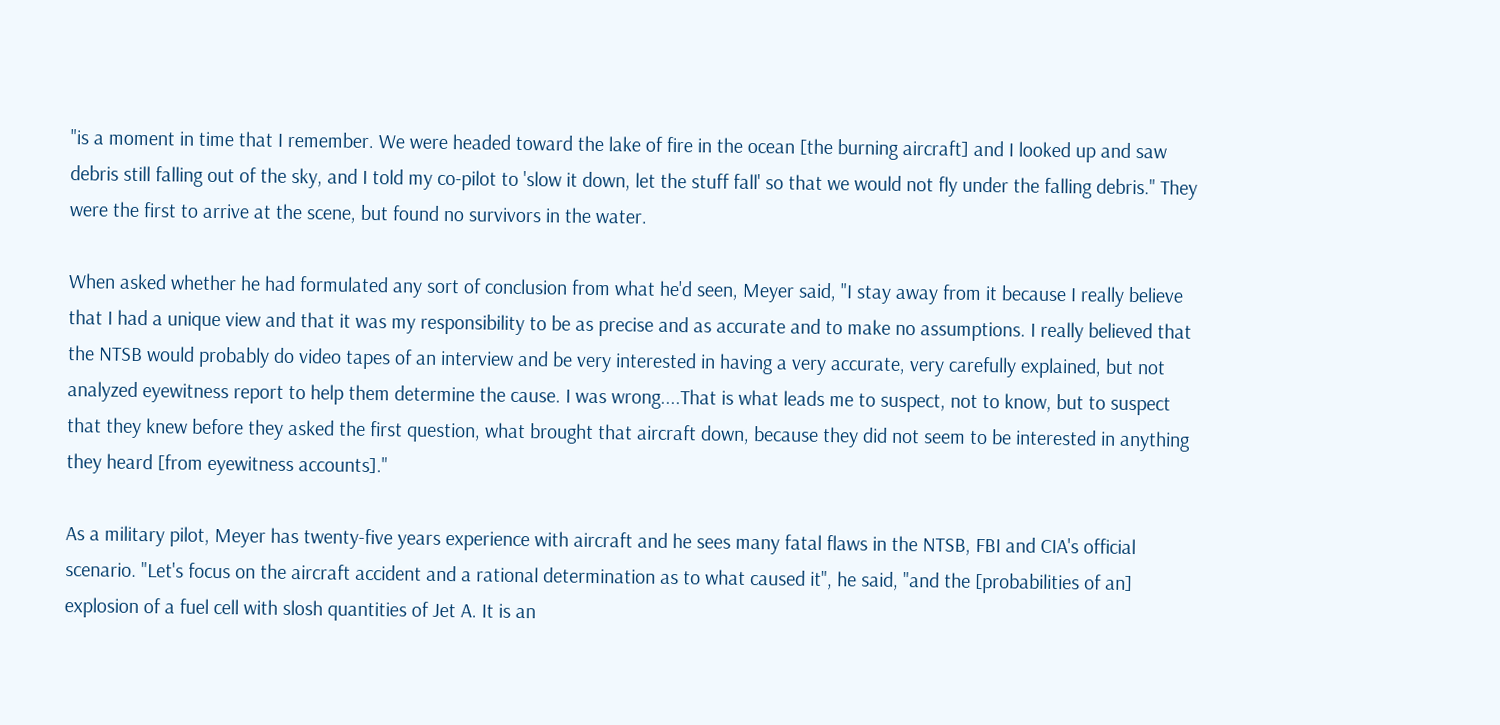"is a moment in time that I remember. We were headed toward the lake of fire in the ocean [the burning aircraft] and I looked up and saw debris still falling out of the sky, and I told my co-pilot to 'slow it down, let the stuff fall' so that we would not fly under the falling debris." They were the first to arrive at the scene, but found no survivors in the water.

When asked whether he had formulated any sort of conclusion from what he'd seen, Meyer said, "I stay away from it because I really believe that I had a unique view and that it was my responsibility to be as precise and as accurate and to make no assumptions. I really believed that the NTSB would probably do video tapes of an interview and be very interested in having a very accurate, very carefully explained, but not analyzed eyewitness report to help them determine the cause. I was wrong....That is what leads me to suspect, not to know, but to suspect that they knew before they asked the first question, what brought that aircraft down, because they did not seem to be interested in anything they heard [from eyewitness accounts]."

As a military pilot, Meyer has twenty-five years experience with aircraft and he sees many fatal flaws in the NTSB, FBI and CIA's official scenario. "Let's focus on the aircraft accident and a rational determination as to what caused it", he said, "and the [probabilities of an] explosion of a fuel cell with slosh quantities of Jet A. It is an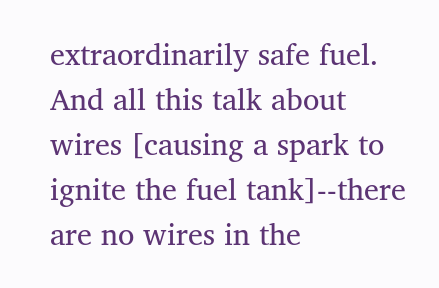extraordinarily safe fuel. And all this talk about wires [causing a spark to ignite the fuel tank]--there are no wires in the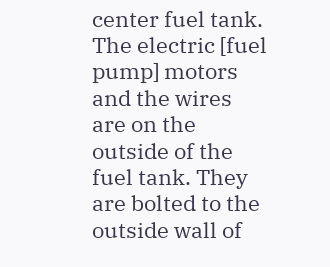center fuel tank. The electric [fuel pump] motors and the wires are on the outside of the fuel tank. They are bolted to the outside wall of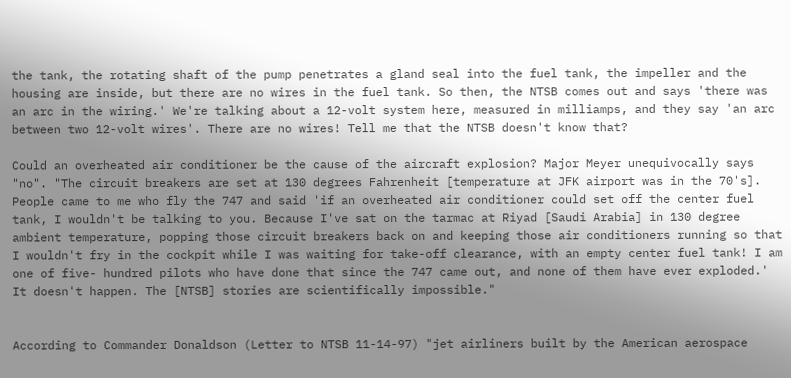the tank, the rotating shaft of the pump penetrates a gland seal into the fuel tank, the impeller and the housing are inside, but there are no wires in the fuel tank. So then, the NTSB comes out and says 'there was an arc in the wiring.' We're talking about a 12-volt system here, measured in milliamps, and they say 'an arc between two 12-volt wires'. There are no wires! Tell me that the NTSB doesn't know that?

Could an overheated air conditioner be the cause of the aircraft explosion? Major Meyer unequivocally says "no". "The circuit breakers are set at 130 degrees Fahrenheit [temperature at JFK airport was in the 70's]. People came to me who fly the 747 and said 'if an overheated air conditioner could set off the center fuel tank, I wouldn't be talking to you. Because I've sat on the tarmac at Riyad [Saudi Arabia] in 130 degree ambient temperature, popping those circuit breakers back on and keeping those air conditioners running so that I wouldn't fry in the cockpit while I was waiting for take-off clearance, with an empty center fuel tank! I am one of five- hundred pilots who have done that since the 747 came out, and none of them have ever exploded.' It doesn't happen. The [NTSB] stories are scientifically impossible."


According to Commander Donaldson (Letter to NTSB 11-14-97) "jet airliners built by the American aerospace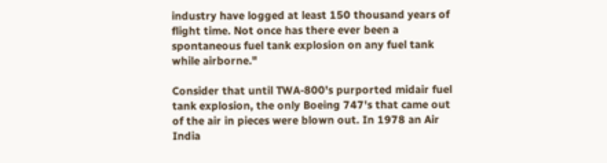industry have logged at least 150 thousand years of flight time. Not once has there ever been a spontaneous fuel tank explosion on any fuel tank while airborne."

Consider that until TWA-800's purported midair fuel tank explosion, the only Boeing 747's that came out of the air in pieces were blown out. In 1978 an Air India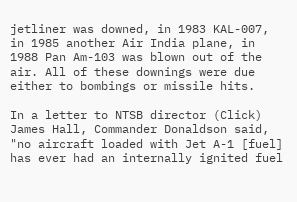jetliner was downed, in 1983 KAL-007, in 1985 another Air India plane, in 1988 Pan Am-103 was blown out of the air. All of these downings were due either to bombings or missile hits.

In a letter to NTSB director (Click) James Hall, Commander Donaldson said, "no aircraft loaded with Jet A-1 [fuel] has ever had an internally ignited fuel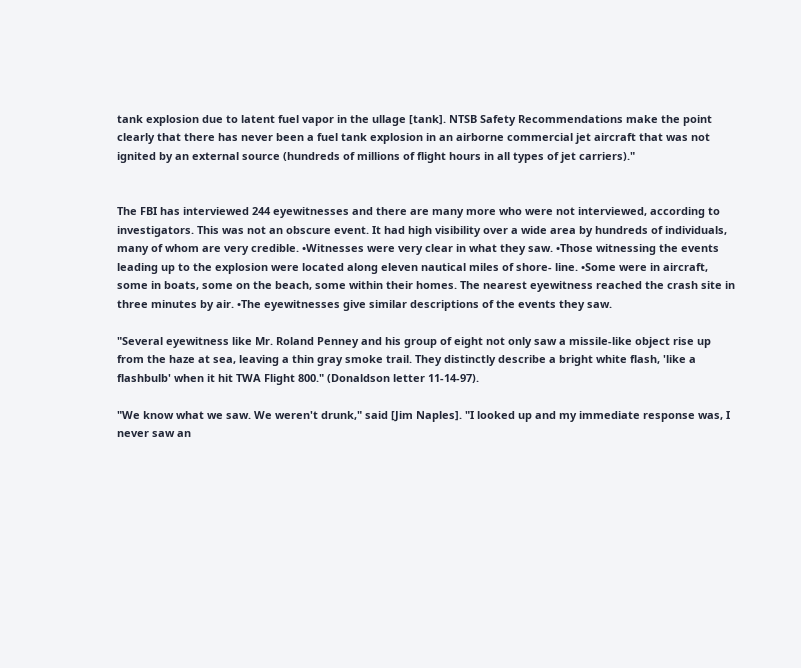tank explosion due to latent fuel vapor in the ullage [tank]. NTSB Safety Recommendations make the point clearly that there has never been a fuel tank explosion in an airborne commercial jet aircraft that was not ignited by an external source (hundreds of millions of flight hours in all types of jet carriers)."


The FBI has interviewed 244 eyewitnesses and there are many more who were not interviewed, according to investigators. This was not an obscure event. It had high visibility over a wide area by hundreds of individuals, many of whom are very credible. •Witnesses were very clear in what they saw. •Those witnessing the events leading up to the explosion were located along eleven nautical miles of shore- line. •Some were in aircraft, some in boats, some on the beach, some within their homes. The nearest eyewitness reached the crash site in three minutes by air. •The eyewitnesses give similar descriptions of the events they saw.

"Several eyewitness like Mr. Roland Penney and his group of eight not only saw a missile-like object rise up from the haze at sea, leaving a thin gray smoke trail. They distinctly describe a bright white flash, 'like a flashbulb' when it hit TWA Flight 800." (Donaldson letter 11-14-97).

"We know what we saw. We weren't drunk," said [Jim Naples]. "I looked up and my immediate response was, I never saw an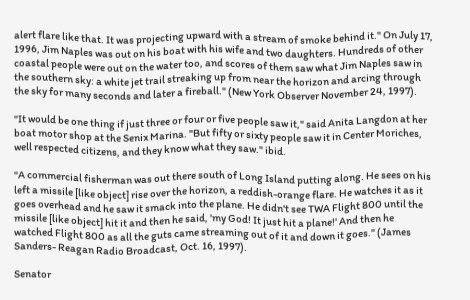alert flare like that. It was projecting upward with a stream of smoke behind it." On July 17, 1996, Jim Naples was out on his boat with his wife and two daughters. Hundreds of other coastal people were out on the water too, and scores of them saw what Jim Naples saw in the southern sky: a white jet trail streaking up from near the horizon and arcing through the sky for many seconds and later a fireball." (New York Observer November 24, 1997).

"It would be one thing if just three or four or five people saw it," said Anita Langdon at her boat motor shop at the Senix Marina. "But fifty or sixty people saw it in Center Moriches, well respected citizens, and they know what they saw." ibid.

"A commercial fisherman was out there south of Long Island putting along. He sees on his left a missile [like object] rise over the horizon, a reddish-orange flare. He watches it as it goes overhead and he saw it smack into the plane. He didn't see TWA Flight 800 until the missile [like object] hit it and then he said, 'my God! It just hit a plane!' And then he watched Flight 800 as all the guts came streaming out of it and down it goes." (James Sanders- Reagan Radio Broadcast, Oct. 16, 1997).

Senator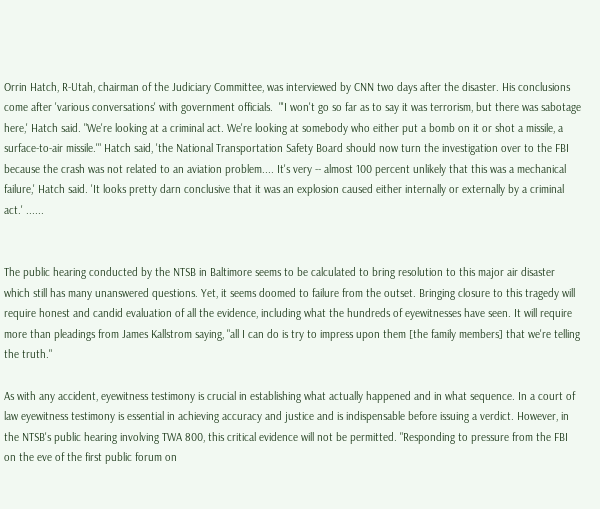Orrin Hatch, R-Utah, chairman of the Judiciary Committee, was interviewed by CNN two days after the disaster. His conclusions come after 'various conversations' with government officials.  "'I won't go so far as to say it was terrorism, but there was sabotage here,' Hatch said. "We're looking at a criminal act. We're looking at somebody who either put a bomb on it or shot a missile, a surface-to-air missile.'" Hatch said, 'the National Transportation Safety Board should now turn the investigation over to the FBI because the crash was not related to an aviation problem.... It's very -- almost 100 percent unlikely that this was a mechanical failure,' Hatch said. 'It looks pretty darn conclusive that it was an explosion caused either internally or externally by a criminal act.' ......


The public hearing conducted by the NTSB in Baltimore seems to be calculated to bring resolution to this major air disaster which still has many unanswered questions. Yet, it seems doomed to failure from the outset. Bringing closure to this tragedy will require honest and candid evaluation of all the evidence, including what the hundreds of eyewitnesses have seen. It will require more than pleadings from James Kallstrom saying, "all I can do is try to impress upon them [the family members] that we're telling the truth."

As with any accident, eyewitness testimony is crucial in establishing what actually happened and in what sequence. In a court of law eyewitness testimony is essential in achieving accuracy and justice and is indispensable before issuing a verdict. However, in the NTSB's public hearing involving TWA 800, this critical evidence will not be permitted. "Responding to pressure from the FBI on the eve of the first public forum on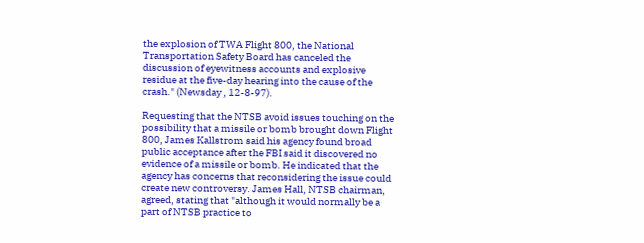the explosion of TWA Flight 800, the National Transportation Safety Board has canceled the discussion of eyewitness accounts and explosive residue at the five-day hearing into the cause of the crash." (Newsday , 12-8-97).

Requesting that the NTSB avoid issues touching on the possibility that a missile or bomb brought down Flight 800, James Kallstrom said his agency found broad public acceptance after the FBI said it discovered no evidence of a missile or bomb. He indicated that the agency has concerns that reconsidering the issue could create new controversy. James Hall, NTSB chairman, agreed, stating that "although it would normally be a part of NTSB practice to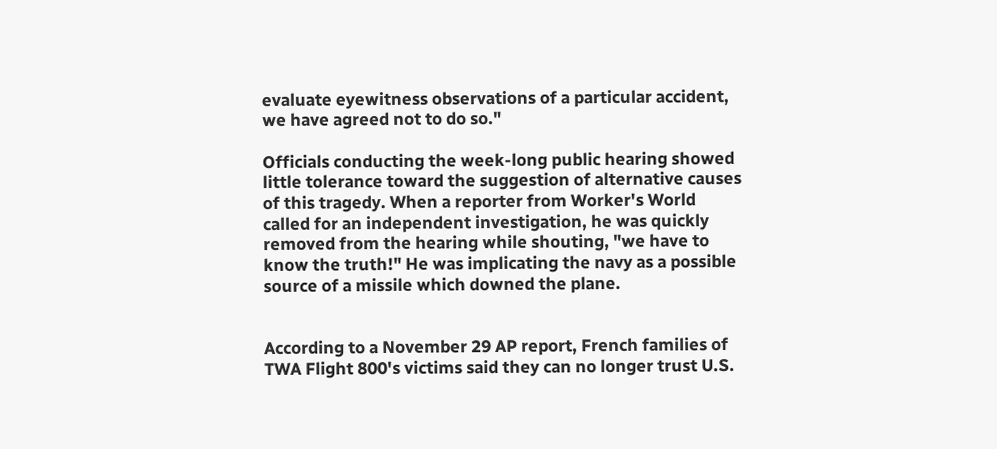evaluate eyewitness observations of a particular accident, we have agreed not to do so."

Officials conducting the week-long public hearing showed little tolerance toward the suggestion of alternative causes of this tragedy. When a reporter from Worker's World called for an independent investigation, he was quickly removed from the hearing while shouting, "we have to know the truth!" He was implicating the navy as a possible source of a missile which downed the plane.


According to a November 29 AP report, French families of TWA Flight 800's victims said they can no longer trust U.S.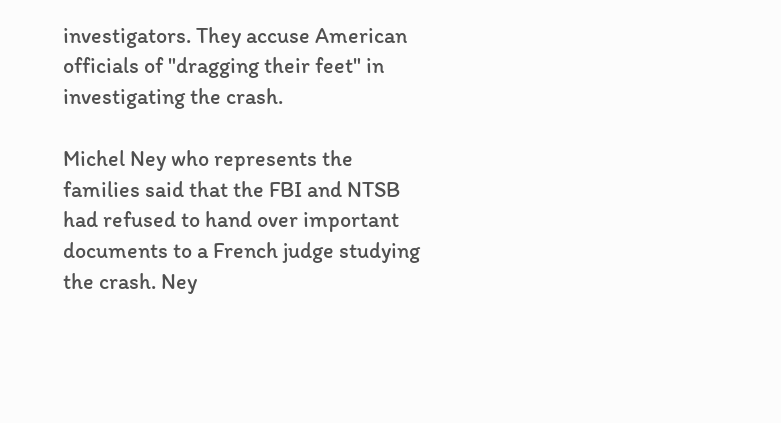investigators. They accuse American officials of "dragging their feet" in investigating the crash.

Michel Ney who represents the families said that the FBI and NTSB had refused to hand over important documents to a French judge studying the crash. Ney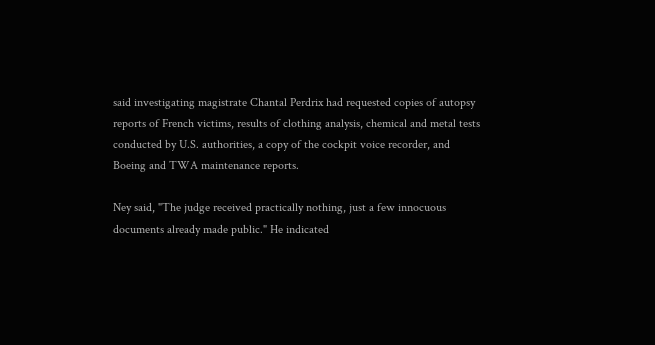said investigating magistrate Chantal Perdrix had requested copies of autopsy reports of French victims, results of clothing analysis, chemical and metal tests conducted by U.S. authorities, a copy of the cockpit voice recorder, and Boeing and TWA maintenance reports.

Ney said, "The judge received practically nothing, just a few innocuous documents already made public." He indicated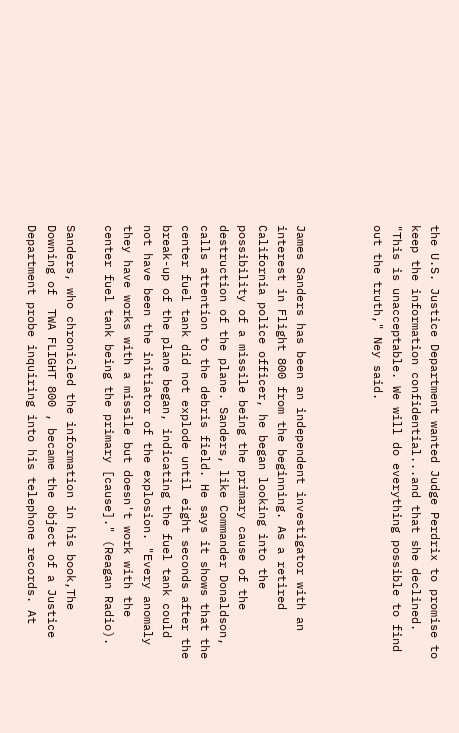the U.S. Justice Department wanted Judge Perdrix to promise to keep the information confidential...and that she declined. "This is unacceptable. We will do everything possible to find out the truth," Ney said.



James Sanders has been an independent investigator with an interest in Flight 800 from the beginning. As a retired California police officer, he began looking into the possibility of a missile being the primary cause of the destruction of the plane. Sanders, like Commander Donaldson, calls attention to the debris field. He says it shows that the center fuel tank did not explode until eight seconds after the break-up of the plane began, indicating the fuel tank could not have been the initiator of the explosion. "Every anomaly they have works with a missile but doesn't work with the center fuel tank being the primary [cause]." (Reagan Radio).

Sanders, who chronicled the information in his book,The Downing of  TWA FLIGHT 800 , became the object of a Justice Department probe inquiring into his telephone records. At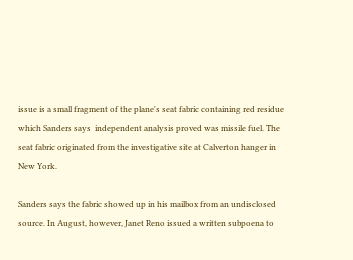issue is a small fragment of the plane's seat fabric containing red residue which Sanders says  independent analysis proved was missile fuel. The seat fabric originated from the investigative site at Calverton hanger in New York.

Sanders says the fabric showed up in his mailbox from an undisclosed source. In August, however, Janet Reno issued a written subpoena to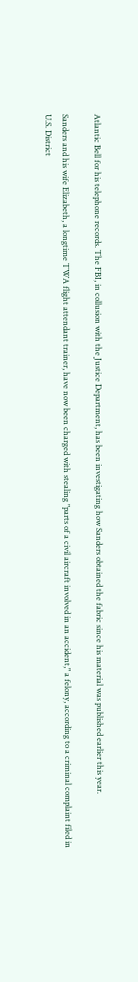Atlantic Bell for his telephone records. The FBI, in collusion with the Justice Department, has been investigating how Sanders obtained the fabric since his material was published earlier this year.

Sanders and his wife Elizabeth, a longtime TWA flight attendant trainer, have now been charged with stealing "parts of a civil aircraft involved in an accident," a felony, according to a criminal complaint filed in U.S. District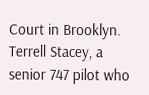Court in Brooklyn. Terrell Stacey, a senior 747 pilot who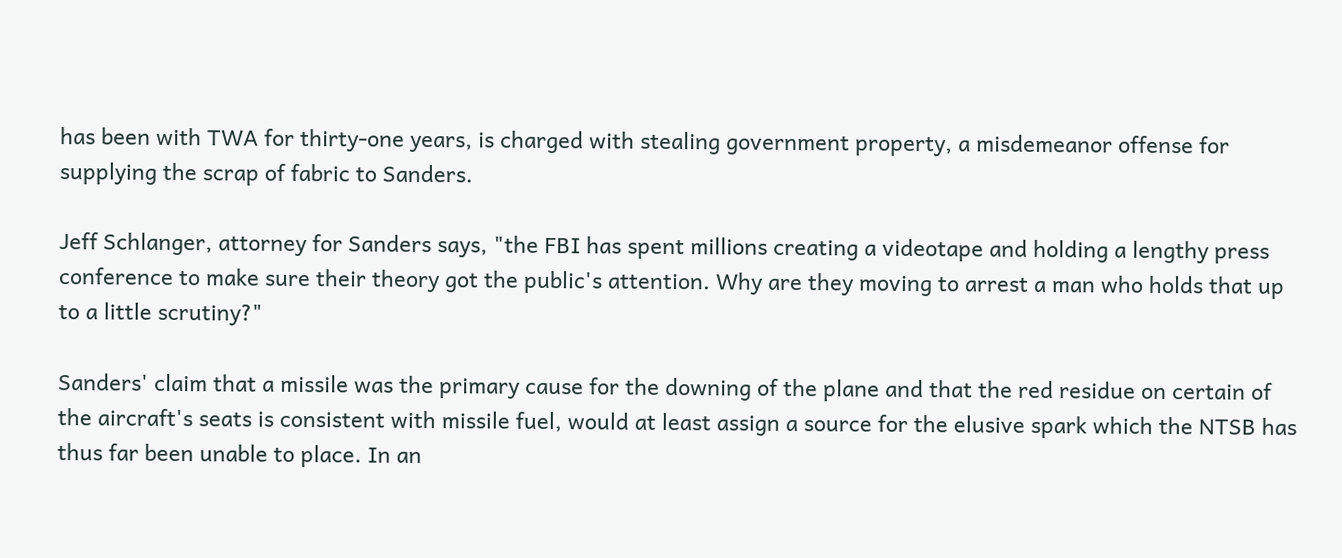has been with TWA for thirty-one years, is charged with stealing government property, a misdemeanor offense for supplying the scrap of fabric to Sanders.

Jeff Schlanger, attorney for Sanders says, "the FBI has spent millions creating a videotape and holding a lengthy press conference to make sure their theory got the public's attention. Why are they moving to arrest a man who holds that up to a little scrutiny?"

Sanders' claim that a missile was the primary cause for the downing of the plane and that the red residue on certain of the aircraft's seats is consistent with missile fuel, would at least assign a source for the elusive spark which the NTSB has thus far been unable to place. In an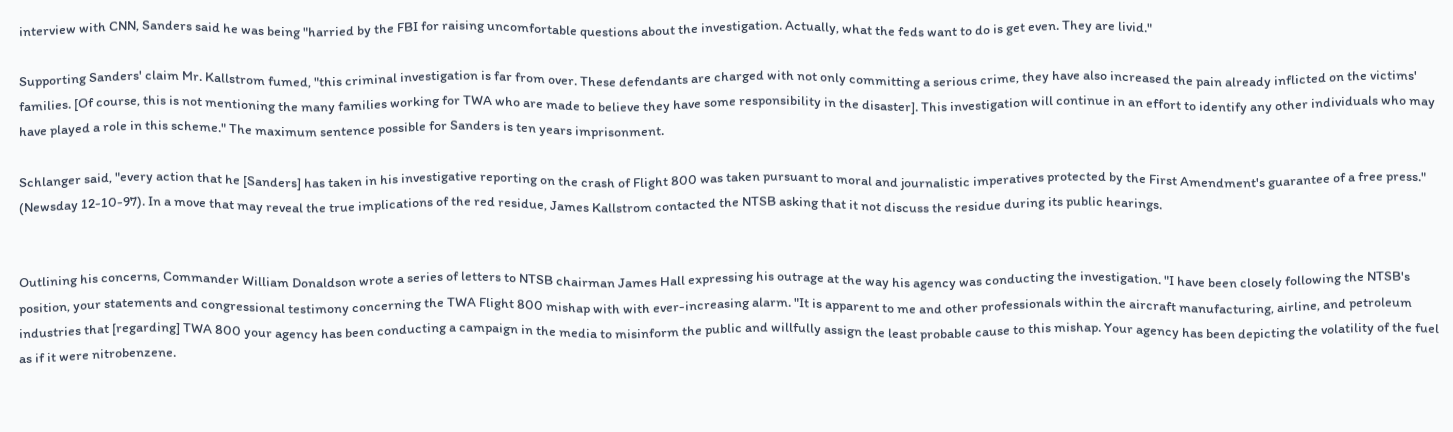interview with CNN, Sanders said he was being "harried by the FBI for raising uncomfortable questions about the investigation. Actually, what the feds want to do is get even. They are livid."

Supporting Sanders' claim Mr. Kallstrom fumed, "this criminal investigation is far from over. These defendants are charged with not only committing a serious crime, they have also increased the pain already inflicted on the victims' families. [Of course, this is not mentioning the many families working for TWA who are made to believe they have some responsibility in the disaster]. This investigation will continue in an effort to identify any other individuals who may have played a role in this scheme." The maximum sentence possible for Sanders is ten years imprisonment.

Schlanger said, "every action that he [Sanders] has taken in his investigative reporting on the crash of Flight 800 was taken pursuant to moral and journalistic imperatives protected by the First Amendment's guarantee of a free press." (Newsday 12-10-97). In a move that may reveal the true implications of the red residue, James Kallstrom contacted the NTSB asking that it not discuss the residue during its public hearings.


Outlining his concerns, Commander William Donaldson wrote a series of letters to NTSB chairman James Hall expressing his outrage at the way his agency was conducting the investigation. "I have been closely following the NTSB's position, your statements and congressional testimony concerning the TWA Flight 800 mishap with with ever-increasing alarm. "It is apparent to me and other professionals within the aircraft manufacturing, airline, and petroleum industries that [regarding] TWA 800 your agency has been conducting a campaign in the media to misinform the public and willfully assign the least probable cause to this mishap. Your agency has been depicting the volatility of the fuel as if it were nitrobenzene.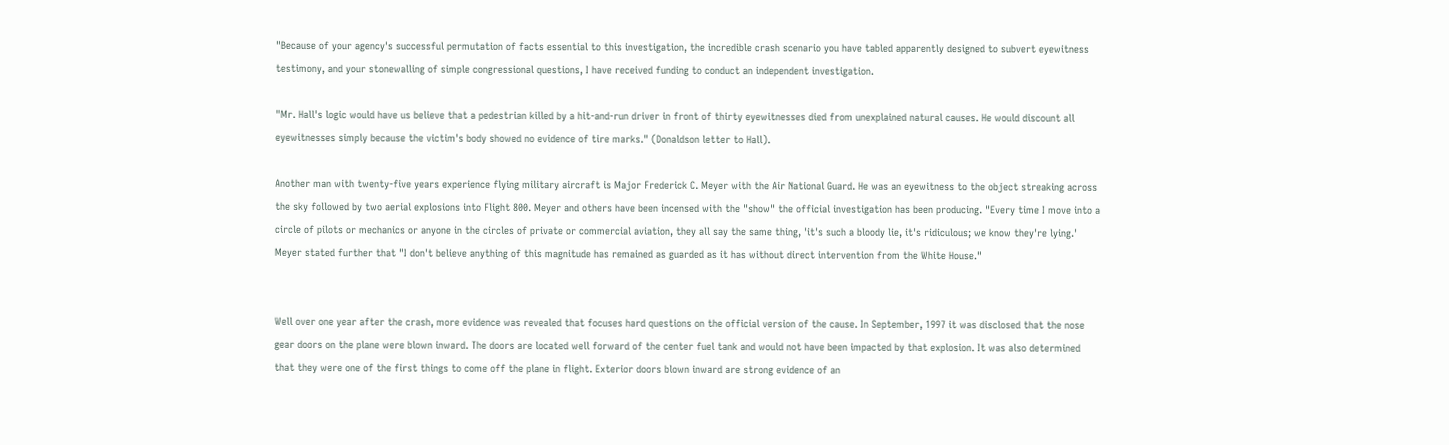"Because of your agency's successful permutation of facts essential to this investigation, the incredible crash scenario you have tabled apparently designed to subvert eyewitness testimony, and your stonewalling of simple congressional questions, I have received funding to conduct an independent investigation.

"Mr. Hall's logic would have us believe that a pedestrian killed by a hit-and-run driver in front of thirty eyewitnesses died from unexplained natural causes. He would discount all eyewitnesses simply because the victim's body showed no evidence of tire marks." (Donaldson letter to Hall).

Another man with twenty-five years experience flying military aircraft is Major Frederick C. Meyer with the Air National Guard. He was an eyewitness to the object streaking across the sky followed by two aerial explosions into Flight 800. Meyer and others have been incensed with the "show" the official investigation has been producing. "Every time I move into a circle of pilots or mechanics or anyone in the circles of private or commercial aviation, they all say the same thing, 'it's such a bloody lie, it's ridiculous; we know they're lying.' Meyer stated further that "I don't believe anything of this magnitude has remained as guarded as it has without direct intervention from the White House."


Well over one year after the crash, more evidence was revealed that focuses hard questions on the official version of the cause. In September, 1997 it was disclosed that the nose gear doors on the plane were blown inward. The doors are located well forward of the center fuel tank and would not have been impacted by that explosion. It was also determined that they were one of the first things to come off the plane in flight. Exterior doors blown inward are strong evidence of an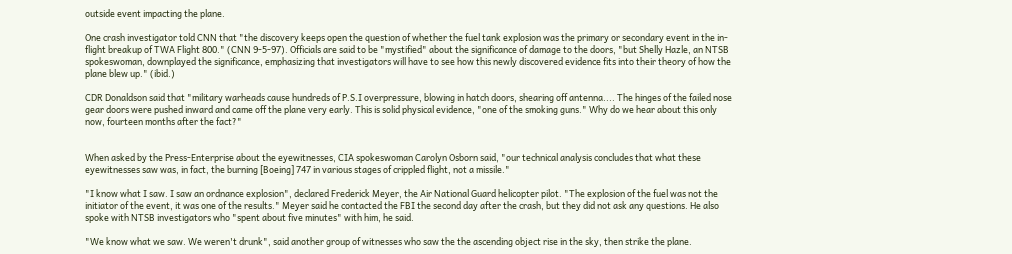outside event impacting the plane.

One crash investigator told CNN that "the discovery keeps open the question of whether the fuel tank explosion was the primary or secondary event in the in-flight breakup of TWA Flight 800." (CNN 9-5-97). Officials are said to be "mystified" about the significance of damage to the doors, "but Shelly Hazle, an NTSB spokeswoman, downplayed the significance, emphasizing that investigators will have to see how this newly discovered evidence fits into their theory of how the plane blew up." (ibid.)

CDR Donaldson said that "military warheads cause hundreds of P.S.I overpressure, blowing in hatch doors, shearing off antenna.... The hinges of the failed nose gear doors were pushed inward and came off the plane very early. This is solid physical evidence, "one of the smoking guns." Why do we hear about this only now, fourteen months after the fact?"


When asked by the Press-Enterprise about the eyewitnesses, CIA spokeswoman Carolyn Osborn said, "our technical analysis concludes that what these eyewitnesses saw was, in fact, the burning [Boeing] 747 in various stages of crippled flight, not a missile."

"I know what I saw. I saw an ordnance explosion", declared Frederick Meyer, the Air National Guard helicopter pilot. "The explosion of the fuel was not the initiator of the event, it was one of the results." Meyer said he contacted the FBI the second day after the crash, but they did not ask any questions. He also spoke with NTSB investigators who "spent about five minutes" with him, he said.

"We know what we saw. We weren't drunk", said another group of witnesses who saw the the ascending object rise in the sky, then strike the plane.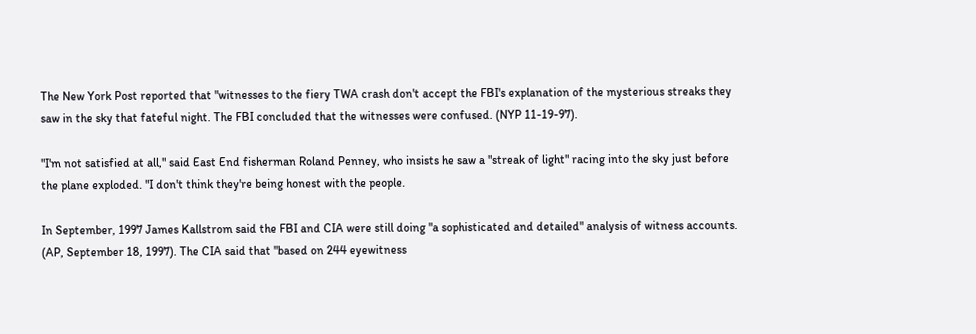The New York Post reported that "witnesses to the fiery TWA crash don't accept the FBI's explanation of the mysterious streaks they saw in the sky that fateful night. The FBI concluded that the witnesses were confused. (NYP 11-19-97).

"I'm not satisfied at all," said East End fisherman Roland Penney, who insists he saw a "streak of light" racing into the sky just before the plane exploded. "I don't think they're being honest with the people.

In September, 1997 James Kallstrom said the FBI and CIA were still doing "a sophisticated and detailed" analysis of witness accounts. (AP, September 18, 1997). The CIA said that "based on 244 eyewitness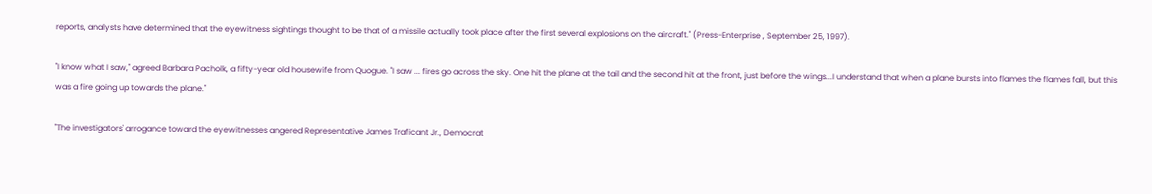reports, analysts have determined that the eyewitness sightings thought to be that of a missile actually took place after the first several explosions on the aircraft." (Press-Enterprise , September 25, 1997).

"I know what I saw," agreed Barbara Pacholk, a fifty-year old housewife from Quogue. "I saw ... fires go across the sky. One hit the plane at the tail and the second hit at the front, just before the wings...I understand that when a plane bursts into flames the flames fall, but this was a fire going up towards the plane."

"The investigators' arrogance toward the eyewitnesses angered Representative James Traficant Jr., Democrat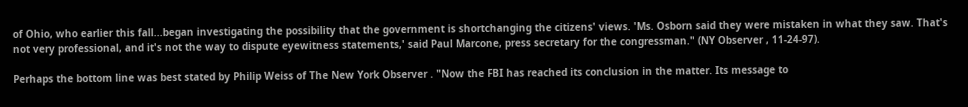of Ohio, who earlier this fall...began investigating the possibility that the government is shortchanging the citizens' views. 'Ms. Osborn said they were mistaken in what they saw. That's not very professional, and it's not the way to dispute eyewitness statements,' said Paul Marcone, press secretary for the congressman." (NY Observer , 11-24-97).

Perhaps the bottom line was best stated by Philip Weiss of The New York Observer . "Now the FBI has reached its conclusion in the matter. Its message to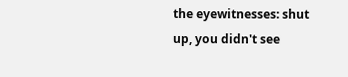the eyewitnesses: shut up, you didn't see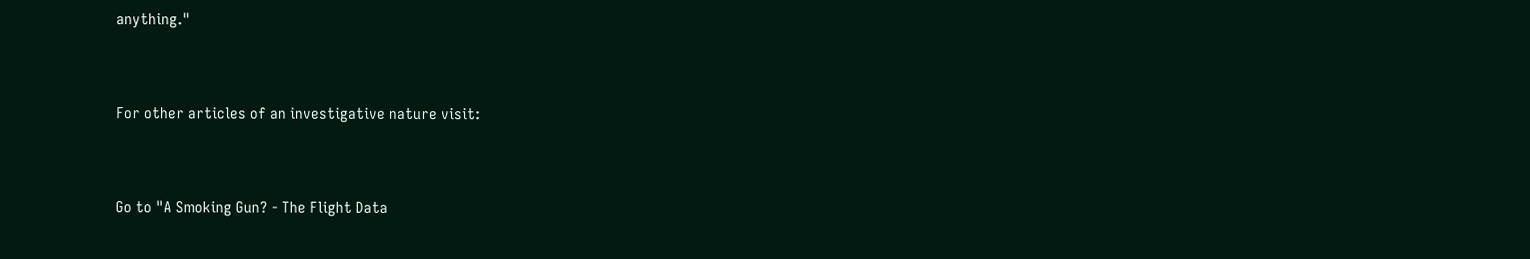anything."


For other articles of an investigative nature visit:


Go to "A Smoking Gun? - The Flight Data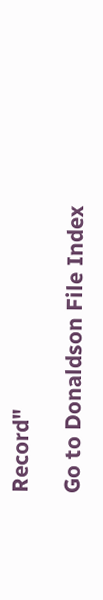Record"

Go to Donaldson File Index